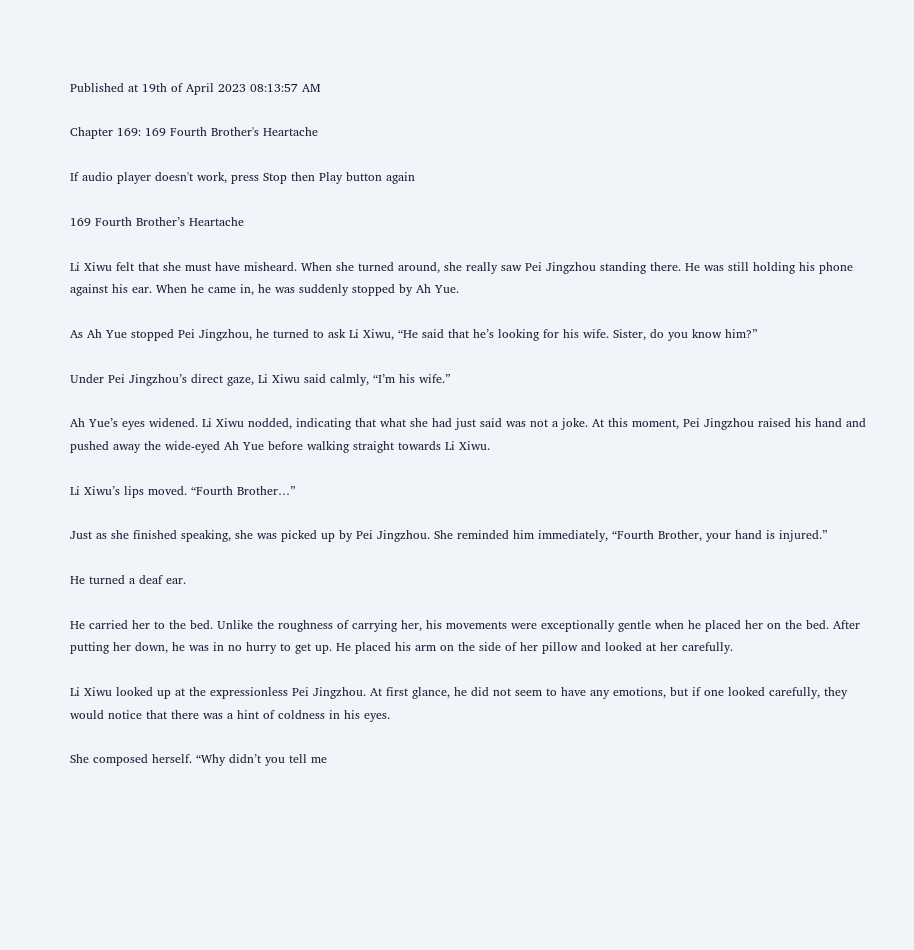Published at 19th of April 2023 08:13:57 AM

Chapter 169: 169 Fourth Brother's Heartache

If audio player doesn't work, press Stop then Play button again

169 Fourth Brother’s Heartache

Li Xiwu felt that she must have misheard. When she turned around, she really saw Pei Jingzhou standing there. He was still holding his phone against his ear. When he came in, he was suddenly stopped by Ah Yue.

As Ah Yue stopped Pei Jingzhou, he turned to ask Li Xiwu, “He said that he’s looking for his wife. Sister, do you know him?”

Under Pei Jingzhou’s direct gaze, Li Xiwu said calmly, “I’m his wife.”

Ah Yue’s eyes widened. Li Xiwu nodded, indicating that what she had just said was not a joke. At this moment, Pei Jingzhou raised his hand and pushed away the wide-eyed Ah Yue before walking straight towards Li Xiwu.

Li Xiwu’s lips moved. “Fourth Brother…”

Just as she finished speaking, she was picked up by Pei Jingzhou. She reminded him immediately, “Fourth Brother, your hand is injured.”

He turned a deaf ear.

He carried her to the bed. Unlike the roughness of carrying her, his movements were exceptionally gentle when he placed her on the bed. After putting her down, he was in no hurry to get up. He placed his arm on the side of her pillow and looked at her carefully.

Li Xiwu looked up at the expressionless Pei Jingzhou. At first glance, he did not seem to have any emotions, but if one looked carefully, they would notice that there was a hint of coldness in his eyes.

She composed herself. “Why didn’t you tell me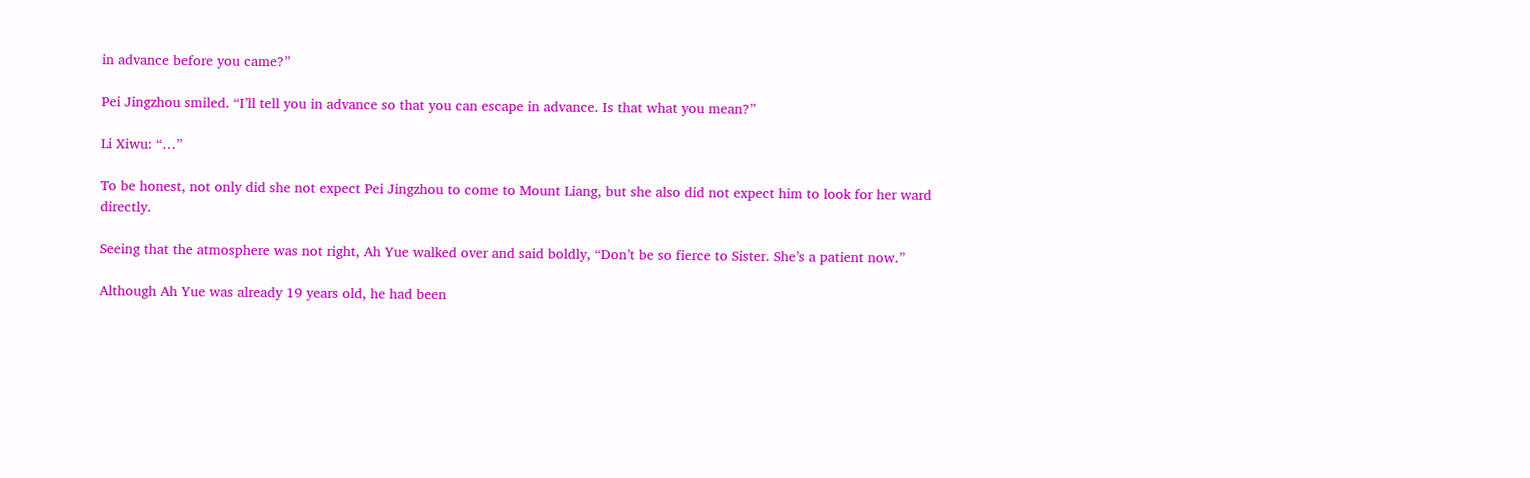in advance before you came?”

Pei Jingzhou smiled. “I’ll tell you in advance so that you can escape in advance. Is that what you mean?”

Li Xiwu: “…”

To be honest, not only did she not expect Pei Jingzhou to come to Mount Liang, but she also did not expect him to look for her ward directly.

Seeing that the atmosphere was not right, Ah Yue walked over and said boldly, “Don’t be so fierce to Sister. She’s a patient now.”

Although Ah Yue was already 19 years old, he had been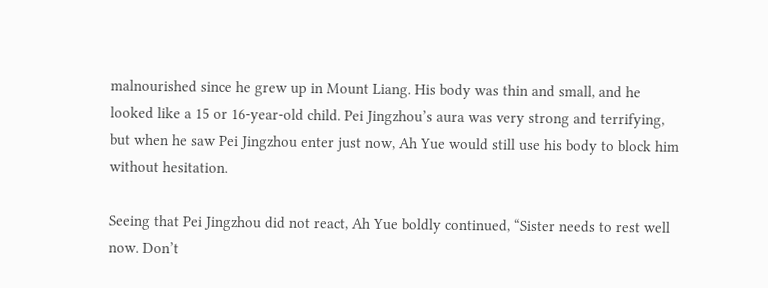malnourished since he grew up in Mount Liang. His body was thin and small, and he looked like a 15 or 16-year-old child. Pei Jingzhou’s aura was very strong and terrifying, but when he saw Pei Jingzhou enter just now, Ah Yue would still use his body to block him without hesitation.

Seeing that Pei Jingzhou did not react, Ah Yue boldly continued, “Sister needs to rest well now. Don’t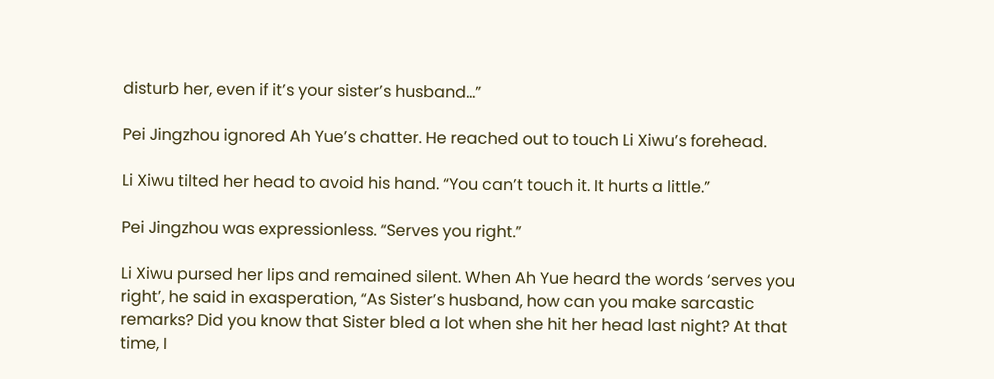disturb her, even if it’s your sister’s husband…”

Pei Jingzhou ignored Ah Yue’s chatter. He reached out to touch Li Xiwu’s forehead.

Li Xiwu tilted her head to avoid his hand. “You can’t touch it. It hurts a little.”

Pei Jingzhou was expressionless. “Serves you right.”

Li Xiwu pursed her lips and remained silent. When Ah Yue heard the words ‘serves you right’, he said in exasperation, “As Sister’s husband, how can you make sarcastic remarks? Did you know that Sister bled a lot when she hit her head last night? At that time, I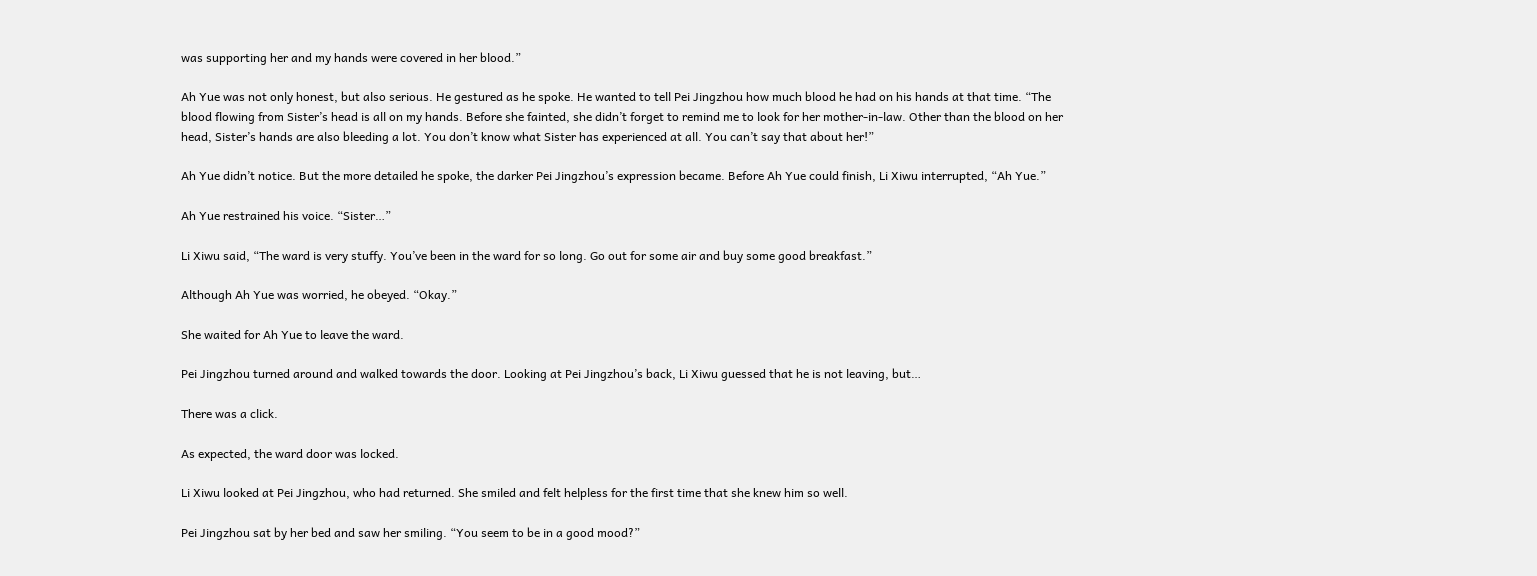was supporting her and my hands were covered in her blood.”

Ah Yue was not only honest, but also serious. He gestured as he spoke. He wanted to tell Pei Jingzhou how much blood he had on his hands at that time. “The blood flowing from Sister’s head is all on my hands. Before she fainted, she didn’t forget to remind me to look for her mother-in-law. Other than the blood on her head, Sister’s hands are also bleeding a lot. You don’t know what Sister has experienced at all. You can’t say that about her!”

Ah Yue didn’t notice. But the more detailed he spoke, the darker Pei Jingzhou’s expression became. Before Ah Yue could finish, Li Xiwu interrupted, “Ah Yue.”

Ah Yue restrained his voice. “Sister…”

Li Xiwu said, “The ward is very stuffy. You’ve been in the ward for so long. Go out for some air and buy some good breakfast.”

Although Ah Yue was worried, he obeyed. “Okay.”

She waited for Ah Yue to leave the ward.

Pei Jingzhou turned around and walked towards the door. Looking at Pei Jingzhou’s back, Li Xiwu guessed that he is not leaving, but…

There was a click.

As expected, the ward door was locked.

Li Xiwu looked at Pei Jingzhou, who had returned. She smiled and felt helpless for the first time that she knew him so well.

Pei Jingzhou sat by her bed and saw her smiling. “You seem to be in a good mood?”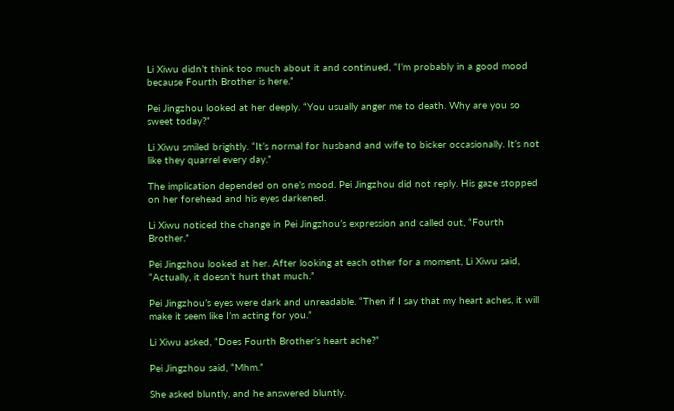Li Xiwu didn’t think too much about it and continued, “I’m probably in a good mood because Fourth Brother is here.”

Pei Jingzhou looked at her deeply. “You usually anger me to death. Why are you so sweet today?”

Li Xiwu smiled brightly. “It’s normal for husband and wife to bicker occasionally. It’s not like they quarrel every day.”

The implication depended on one’s mood. Pei Jingzhou did not reply. His gaze stopped on her forehead and his eyes darkened.

Li Xiwu noticed the change in Pei Jingzhou’s expression and called out, “Fourth Brother.”

Pei Jingzhou looked at her. After looking at each other for a moment, Li Xiwu said, “Actually, it doesn’t hurt that much.”

Pei Jingzhou’s eyes were dark and unreadable. “Then if I say that my heart aches, it will make it seem like I’m acting for you.”

Li Xiwu asked, “Does Fourth Brother’s heart ache?”

Pei Jingzhou said, “Mhm.”

She asked bluntly, and he answered bluntly.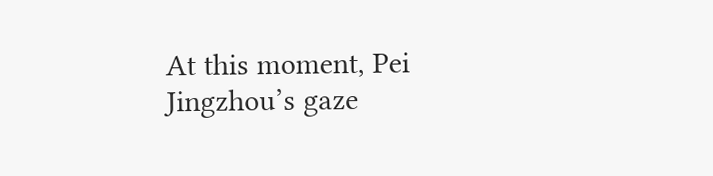At this moment, Pei Jingzhou’s gaze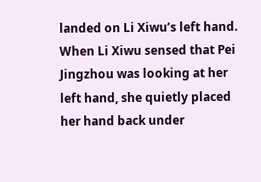landed on Li Xiwu’s left hand. When Li Xiwu sensed that Pei Jingzhou was looking at her left hand, she quietly placed her hand back under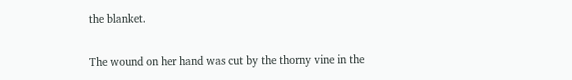the blanket.

The wound on her hand was cut by the thorny vine in the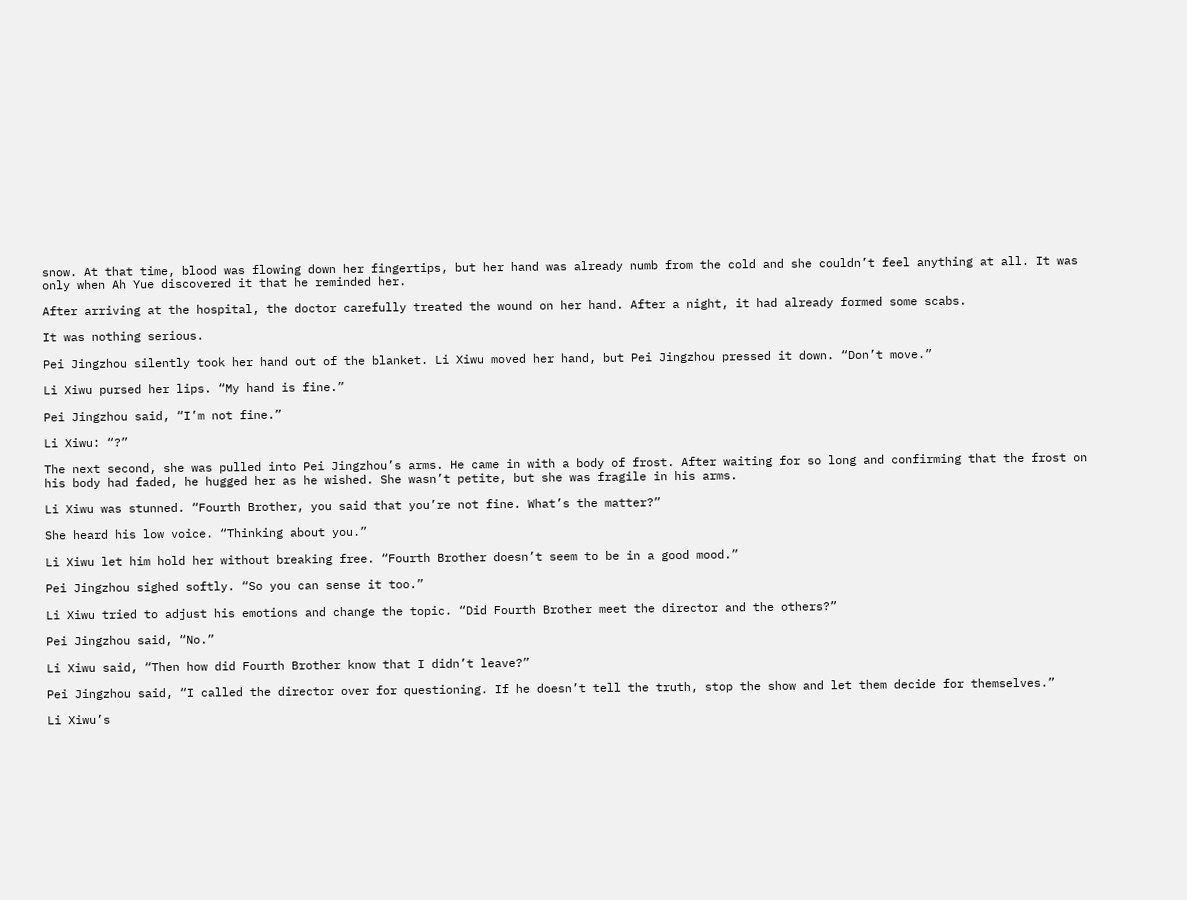snow. At that time, blood was flowing down her fingertips, but her hand was already numb from the cold and she couldn’t feel anything at all. It was only when Ah Yue discovered it that he reminded her.

After arriving at the hospital, the doctor carefully treated the wound on her hand. After a night, it had already formed some scabs.

It was nothing serious.

Pei Jingzhou silently took her hand out of the blanket. Li Xiwu moved her hand, but Pei Jingzhou pressed it down. “Don’t move.”

Li Xiwu pursed her lips. “My hand is fine.”

Pei Jingzhou said, “I’m not fine.”

Li Xiwu: “?”

The next second, she was pulled into Pei Jingzhou’s arms. He came in with a body of frost. After waiting for so long and confirming that the frost on his body had faded, he hugged her as he wished. She wasn’t petite, but she was fragile in his arms.

Li Xiwu was stunned. “Fourth Brother, you said that you’re not fine. What’s the matter?”

She heard his low voice. “Thinking about you.”

Li Xiwu let him hold her without breaking free. “Fourth Brother doesn’t seem to be in a good mood.”

Pei Jingzhou sighed softly. “So you can sense it too.”

Li Xiwu tried to adjust his emotions and change the topic. “Did Fourth Brother meet the director and the others?”

Pei Jingzhou said, “No.”

Li Xiwu said, “Then how did Fourth Brother know that I didn’t leave?”

Pei Jingzhou said, “I called the director over for questioning. If he doesn’t tell the truth, stop the show and let them decide for themselves.”

Li Xiwu’s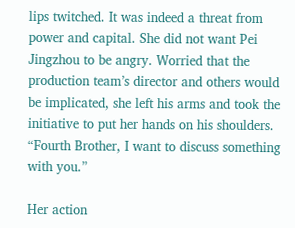lips twitched. It was indeed a threat from power and capital. She did not want Pei Jingzhou to be angry. Worried that the production team’s director and others would be implicated, she left his arms and took the initiative to put her hands on his shoulders. “Fourth Brother, I want to discuss something with you.”

Her action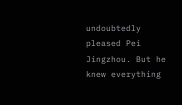undoubtedly pleased Pei Jingzhou. But he knew everything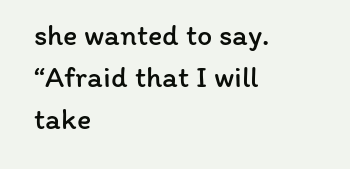she wanted to say. “Afraid that I will take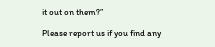it out on them?”

Please report us if you find any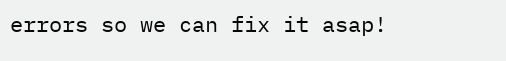errors so we can fix it asap!